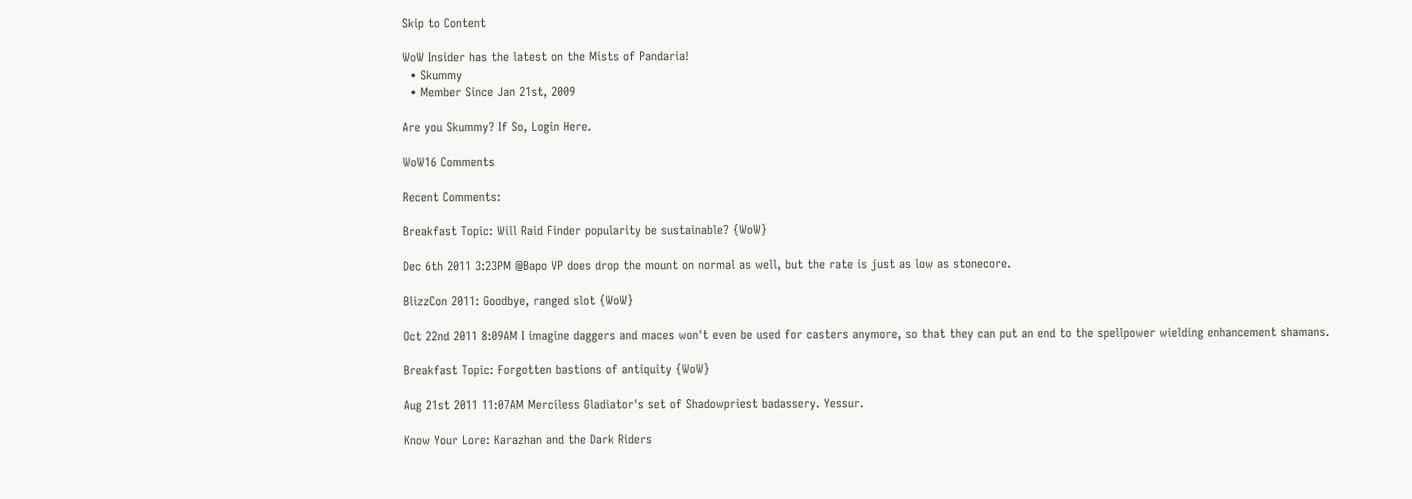Skip to Content

WoW Insider has the latest on the Mists of Pandaria!
  • Skummy
  • Member Since Jan 21st, 2009

Are you Skummy? If So, Login Here.

WoW16 Comments

Recent Comments:

Breakfast Topic: Will Raid Finder popularity be sustainable? {WoW}

Dec 6th 2011 3:23PM @Bapo VP does drop the mount on normal as well, but the rate is just as low as stonecore.

BlizzCon 2011: Goodbye, ranged slot {WoW}

Oct 22nd 2011 8:09AM I imagine daggers and maces won't even be used for casters anymore, so that they can put an end to the spellpower wielding enhancement shamans.

Breakfast Topic: Forgotten bastions of antiquity {WoW}

Aug 21st 2011 11:07AM Merciless Gladiator's set of Shadowpriest badassery. Yessur.

Know Your Lore: Karazhan and the Dark Riders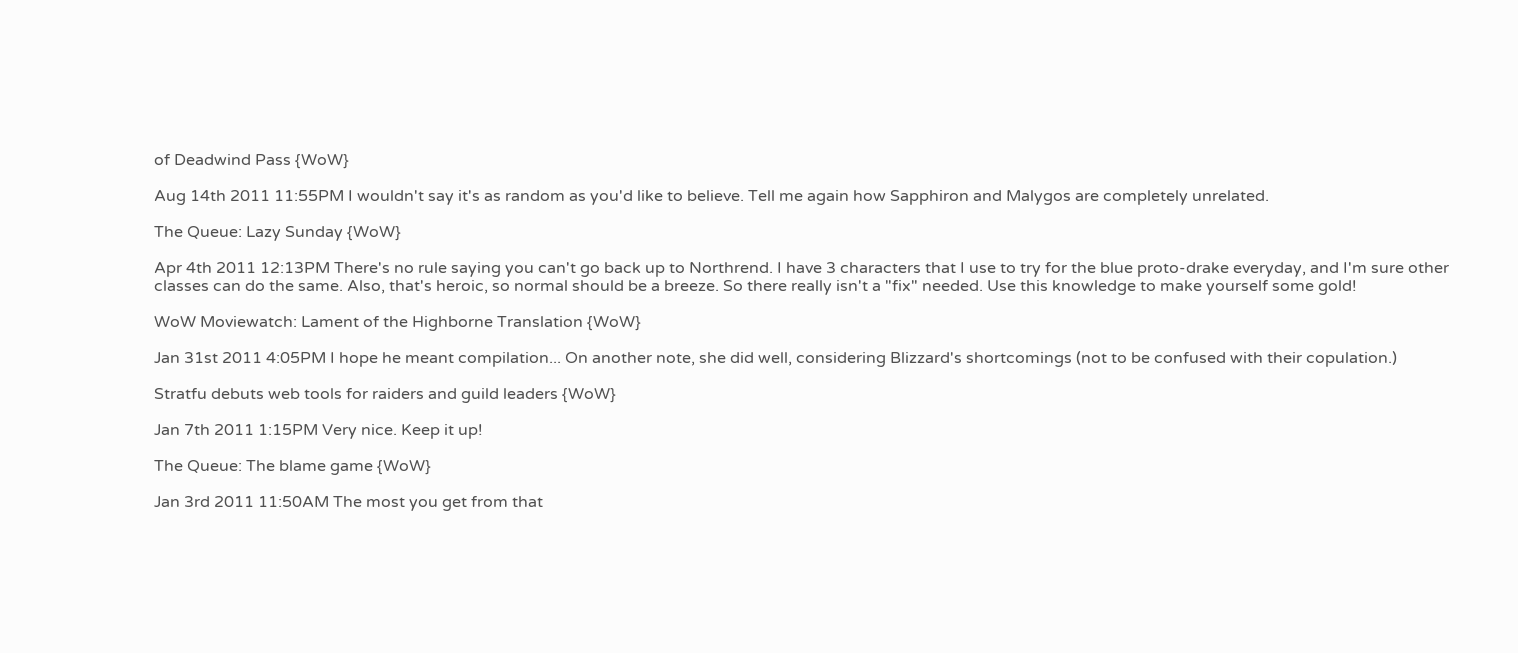of Deadwind Pass {WoW}

Aug 14th 2011 11:55PM I wouldn't say it's as random as you'd like to believe. Tell me again how Sapphiron and Malygos are completely unrelated.

The Queue: Lazy Sunday {WoW}

Apr 4th 2011 12:13PM There's no rule saying you can't go back up to Northrend. I have 3 characters that I use to try for the blue proto-drake everyday, and I'm sure other classes can do the same. Also, that's heroic, so normal should be a breeze. So there really isn't a "fix" needed. Use this knowledge to make yourself some gold!

WoW Moviewatch: Lament of the Highborne Translation {WoW}

Jan 31st 2011 4:05PM I hope he meant compilation... On another note, she did well, considering Blizzard's shortcomings (not to be confused with their copulation.)

Stratfu debuts web tools for raiders and guild leaders {WoW}

Jan 7th 2011 1:15PM Very nice. Keep it up!

The Queue: The blame game {WoW}

Jan 3rd 2011 11:50AM The most you get from that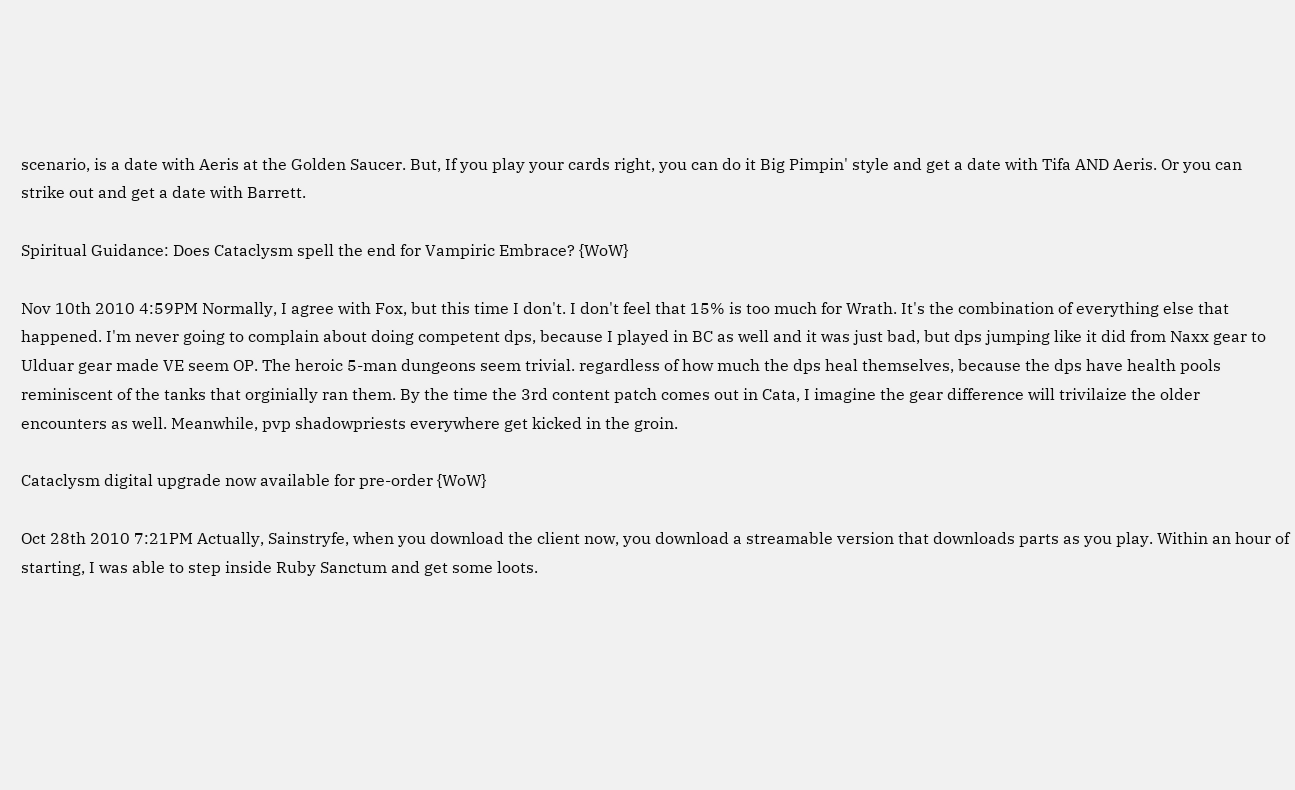scenario, is a date with Aeris at the Golden Saucer. But, If you play your cards right, you can do it Big Pimpin' style and get a date with Tifa AND Aeris. Or you can strike out and get a date with Barrett.

Spiritual Guidance: Does Cataclysm spell the end for Vampiric Embrace? {WoW}

Nov 10th 2010 4:59PM Normally, I agree with Fox, but this time I don't. I don't feel that 15% is too much for Wrath. It's the combination of everything else that happened. I'm never going to complain about doing competent dps, because I played in BC as well and it was just bad, but dps jumping like it did from Naxx gear to Ulduar gear made VE seem OP. The heroic 5-man dungeons seem trivial. regardless of how much the dps heal themselves, because the dps have health pools reminiscent of the tanks that orginially ran them. By the time the 3rd content patch comes out in Cata, I imagine the gear difference will trivilaize the older encounters as well. Meanwhile, pvp shadowpriests everywhere get kicked in the groin.

Cataclysm digital upgrade now available for pre-order {WoW}

Oct 28th 2010 7:21PM Actually, Sainstryfe, when you download the client now, you download a streamable version that downloads parts as you play. Within an hour of starting, I was able to step inside Ruby Sanctum and get some loots.